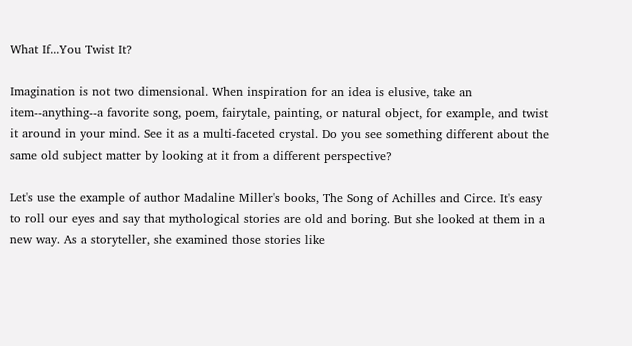What If...You Twist It?

Imagination is not two dimensional. When inspiration for an idea is elusive, take an item--anything--a favorite song, poem, fairytale, painting, or natural object, for example, and twist it around in your mind. See it as a multi-faceted crystal. Do you see something different about the same old subject matter by looking at it from a different perspective?

Let's use the example of author Madaline Miller's books, The Song of Achilles and Circe. It's easy to roll our eyes and say that mythological stories are old and boring. But she looked at them in a new way. As a storyteller, she examined those stories like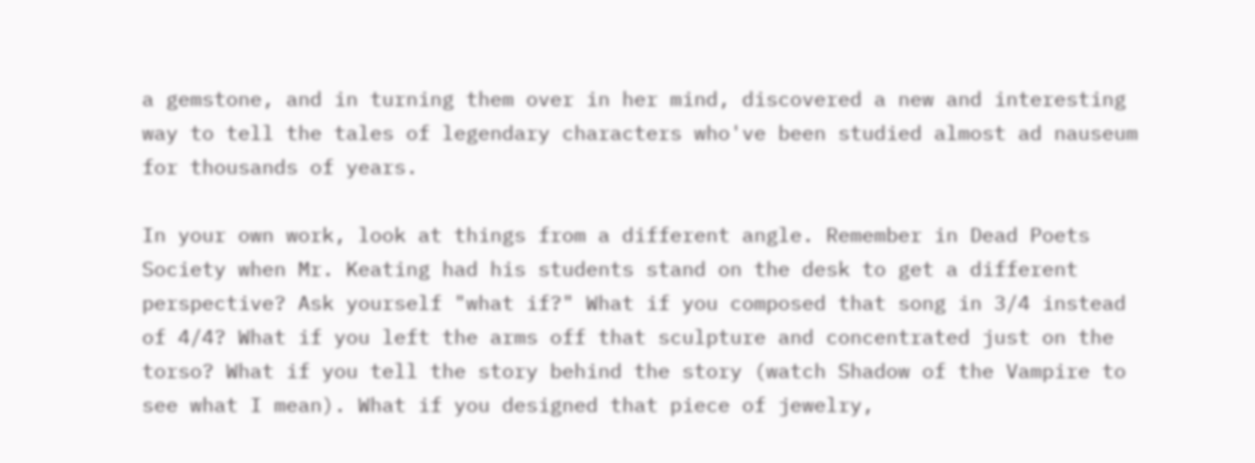a gemstone, and in turning them over in her mind, discovered a new and interesting way to tell the tales of legendary characters who've been studied almost ad nauseum for thousands of years.

In your own work, look at things from a different angle. Remember in Dead Poets Society when Mr. Keating had his students stand on the desk to get a different perspective? Ask yourself "what if?" What if you composed that song in 3/4 instead of 4/4? What if you left the arms off that sculpture and concentrated just on the torso? What if you tell the story behind the story (watch Shadow of the Vampire to see what I mean). What if you designed that piece of jewelry,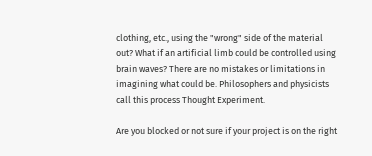clothing, etc., using the "wrong" side of the material out? What if an artificial limb could be controlled using brain waves? There are no mistakes or limitations in imagining what could be. Philosophers and physicists call this process Thought Experiment.

Are you blocked or not sure if your project is on the right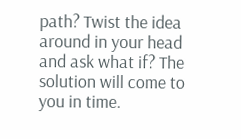path? Twist the idea around in your head and ask what if? The solution will come to you in time.